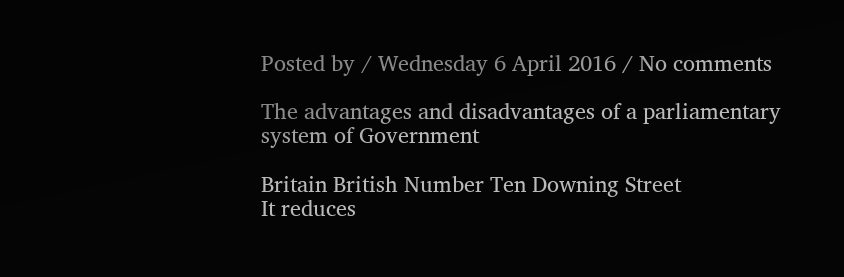Posted by / Wednesday 6 April 2016 / No comments

The advantages and disadvantages of a parliamentary system of Government

Britain British Number Ten Downing Street
It reduces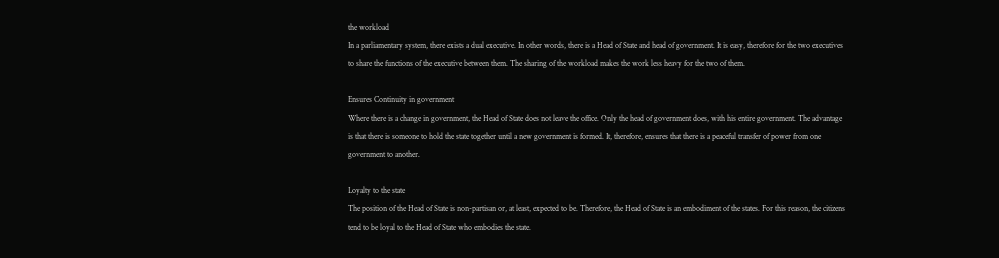the workload
In a parliamentary system, there exists a dual executive. In other words, there is a Head of State and head of government. It is easy, therefore for the two executives to share the functions of the executive between them. The sharing of the workload makes the work less heavy for the two of them.

Ensures Continuity in government
Where there is a change in government, the Head of State does not leave the office. Only the head of government does, with his entire government. The advantage is that there is someone to hold the state together until a new government is formed. It, therefore, ensures that there is a peaceful transfer of power from one government to another.

Loyalty to the state
The position of the Head of State is non-partisan or, at least, expected to be. Therefore, the Head of State is an embodiment of the states. For this reason, the citizens tend to be loyal to the Head of State who embodies the state.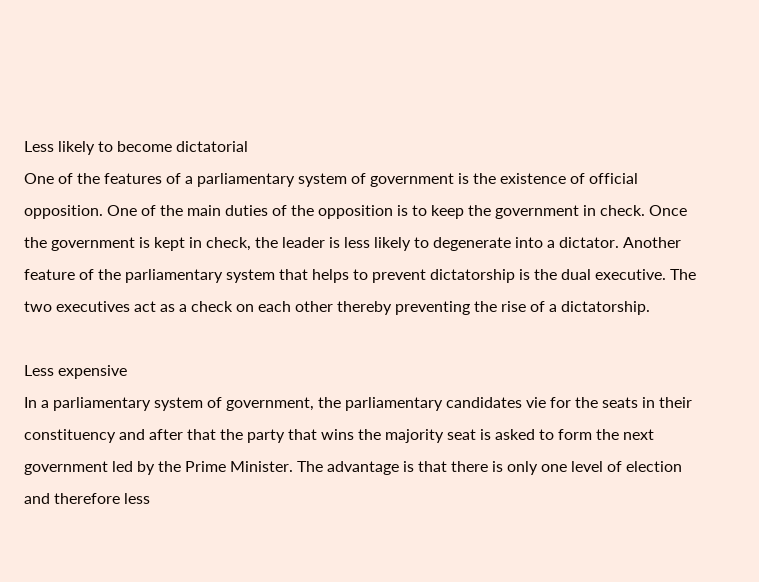Less likely to become dictatorial
One of the features of a parliamentary system of government is the existence of official opposition. One of the main duties of the opposition is to keep the government in check. Once the government is kept in check, the leader is less likely to degenerate into a dictator. Another feature of the parliamentary system that helps to prevent dictatorship is the dual executive. The two executives act as a check on each other thereby preventing the rise of a dictatorship.

Less expensive
In a parliamentary system of government, the parliamentary candidates vie for the seats in their constituency and after that the party that wins the majority seat is asked to form the next government led by the Prime Minister. The advantage is that there is only one level of election and therefore less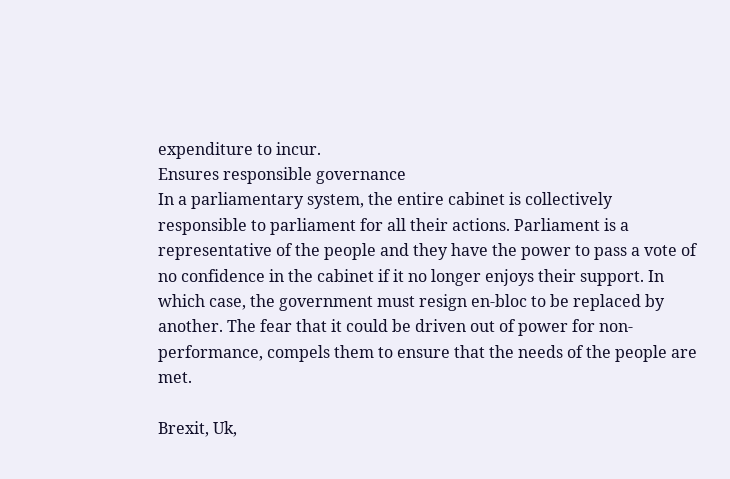expenditure to incur.
Ensures responsible governance
In a parliamentary system, the entire cabinet is collectively responsible to parliament for all their actions. Parliament is a representative of the people and they have the power to pass a vote of no confidence in the cabinet if it no longer enjoys their support. In which case, the government must resign en-bloc to be replaced by another. The fear that it could be driven out of power for non-performance, compels them to ensure that the needs of the people are met.

Brexit, Uk,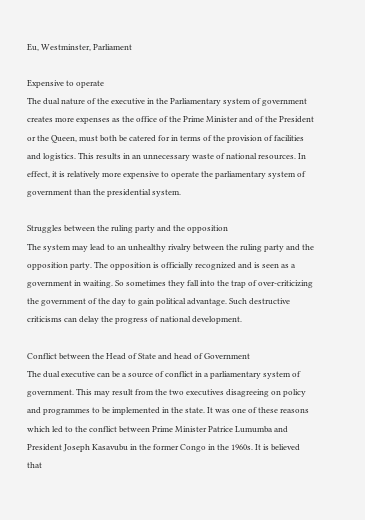Eu, Westminster, Parliament

Expensive to operate
The dual nature of the executive in the Parliamentary system of government creates more expenses as the office of the Prime Minister and of the President or the Queen, must both be catered for in terms of the provision of facilities and logistics. This results in an unnecessary waste of national resources. In effect, it is relatively more expensive to operate the parliamentary system of government than the presidential system.

Struggles between the ruling party and the opposition
The system may lead to an unhealthy rivalry between the ruling party and the opposition party. The opposition is officially recognized and is seen as a government in waiting. So sometimes they fall into the trap of over-criticizing the government of the day to gain political advantage. Such destructive criticisms can delay the progress of national development.

Conflict between the Head of State and head of Government
The dual executive can be a source of conflict in a parliamentary system of government. This may result from the two executives disagreeing on policy and programmes to be implemented in the state. It was one of these reasons which led to the conflict between Prime Minister Patrice Lumumba and President Joseph Kasavubu in the former Congo in the 1960s. It is believed that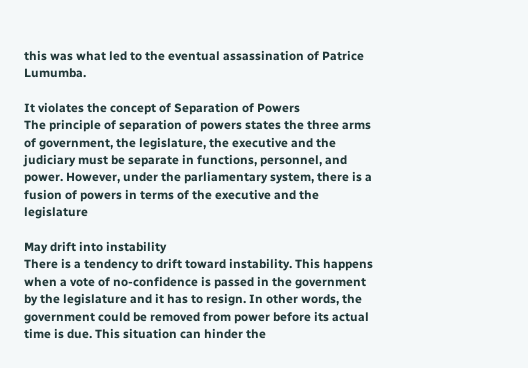this was what led to the eventual assassination of Patrice Lumumba.

It violates the concept of Separation of Powers
The principle of separation of powers states the three arms of government, the legislature, the executive and the judiciary must be separate in functions, personnel, and power. However, under the parliamentary system, there is a fusion of powers in terms of the executive and the legislature

May drift into instability
There is a tendency to drift toward instability. This happens when a vote of no-confidence is passed in the government by the legislature and it has to resign. In other words, the government could be removed from power before its actual time is due. This situation can hinder the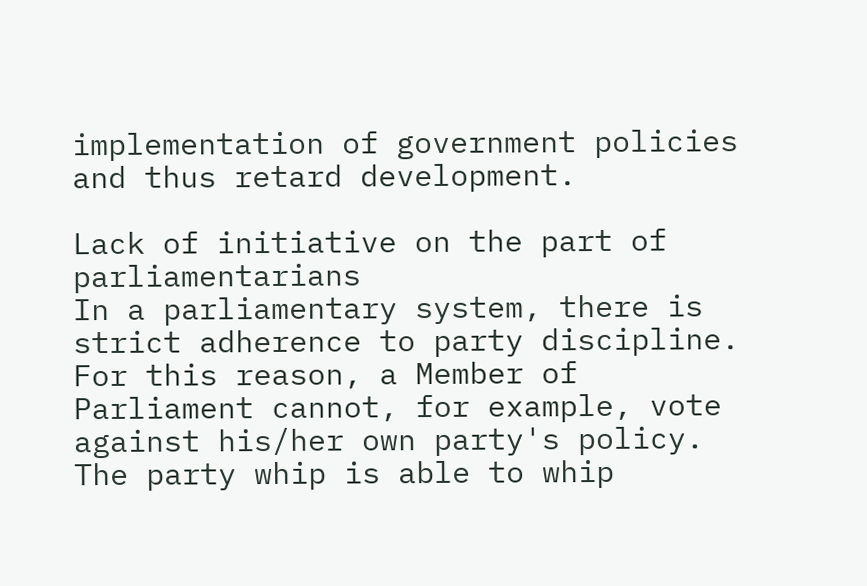implementation of government policies and thus retard development.

Lack of initiative on the part of parliamentarians
In a parliamentary system, there is strict adherence to party discipline. For this reason, a Member of Parliament cannot, for example, vote against his/her own party's policy. The party whip is able to whip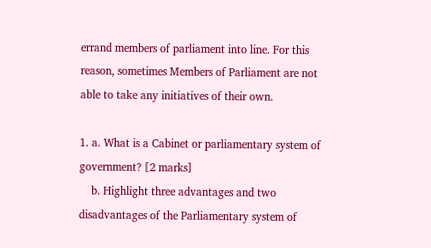errand members of parliament into line. For this reason, sometimes Members of Parliament are not able to take any initiatives of their own.

1. a. What is a Cabinet or parliamentary system of government? [2 marks]
    b. Highlight three advantages and two disadvantages of the Parliamentary system of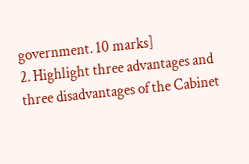government. 10 marks]
2. Highlight three advantages and three disadvantages of the Cabinet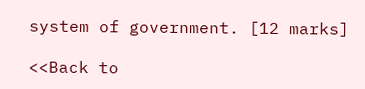system of government. [12 marks]

<<Back to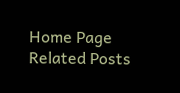Home Page
Related Posts